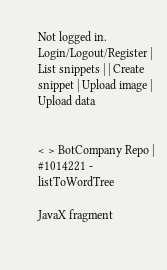Not logged in.  Login/Logout/Register | List snippets | | Create snippet | Upload image | Upload data


< > BotCompany Repo | #1014221 - listToWordTree

JavaX fragment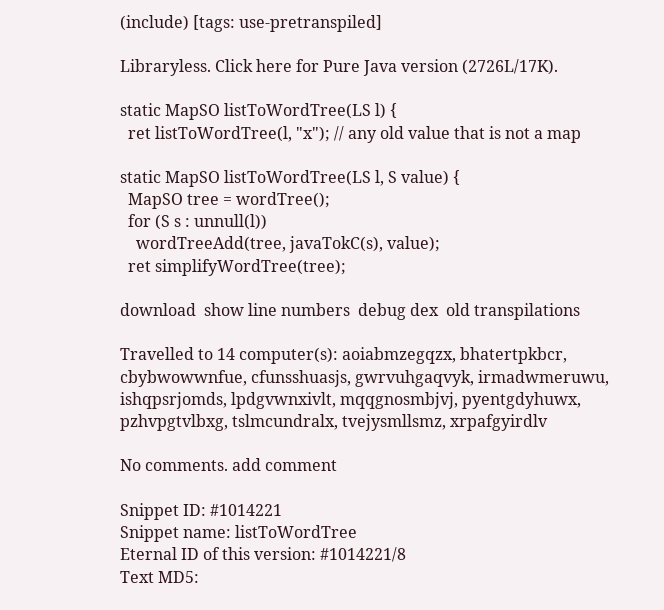(include) [tags: use-pretranspiled]

Libraryless. Click here for Pure Java version (2726L/17K).

static MapSO listToWordTree(LS l) {
  ret listToWordTree(l, "x"); // any old value that is not a map

static MapSO listToWordTree(LS l, S value) {
  MapSO tree = wordTree();
  for (S s : unnull(l))
    wordTreeAdd(tree, javaTokC(s), value);
  ret simplifyWordTree(tree);

download  show line numbers  debug dex  old transpilations

Travelled to 14 computer(s): aoiabmzegqzx, bhatertpkbcr, cbybwowwnfue, cfunsshuasjs, gwrvuhgaqvyk, irmadwmeruwu, ishqpsrjomds, lpdgvwnxivlt, mqqgnosmbjvj, pyentgdyhuwx, pzhvpgtvlbxg, tslmcundralx, tvejysmllsmz, xrpafgyirdlv

No comments. add comment

Snippet ID: #1014221
Snippet name: listToWordTree
Eternal ID of this version: #1014221/8
Text MD5: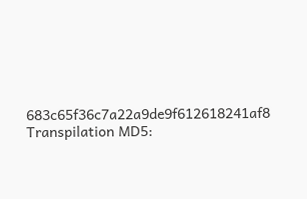683c65f36c7a22a9de9f612618241af8
Transpilation MD5: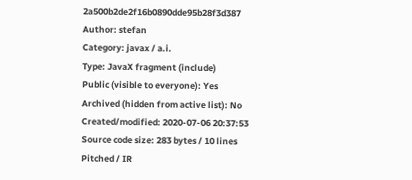2a500b2de2f16b0890dde95b28f3d387
Author: stefan
Category: javax / a.i.
Type: JavaX fragment (include)
Public (visible to everyone): Yes
Archived (hidden from active list): No
Created/modified: 2020-07-06 20:37:53
Source code size: 283 bytes / 10 lines
Pitched / IR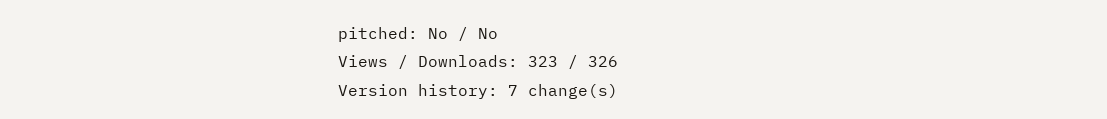pitched: No / No
Views / Downloads: 323 / 326
Version history: 7 change(s)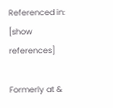Referenced in: [show references]

Formerly at &